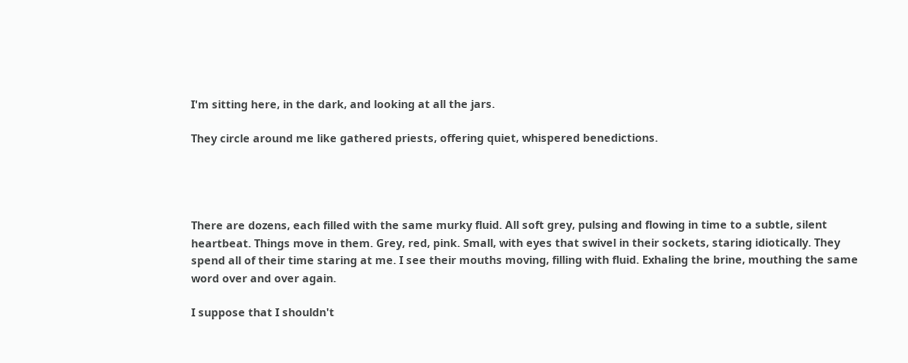I'm sitting here, in the dark, and looking at all the jars.

They circle around me like gathered priests, offering quiet, whispered benedictions.




There are dozens, each filled with the same murky fluid. All soft grey, pulsing and flowing in time to a subtle, silent heartbeat. Things move in them. Grey, red, pink. Small, with eyes that swivel in their sockets, staring idiotically. They spend all of their time staring at me. I see their mouths moving, filling with fluid. Exhaling the brine, mouthing the same word over and over again.

I suppose that I shouldn't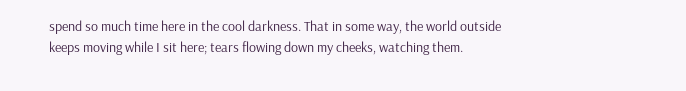spend so much time here in the cool darkness. That in some way, the world outside keeps moving while I sit here; tears flowing down my cheeks, watching them.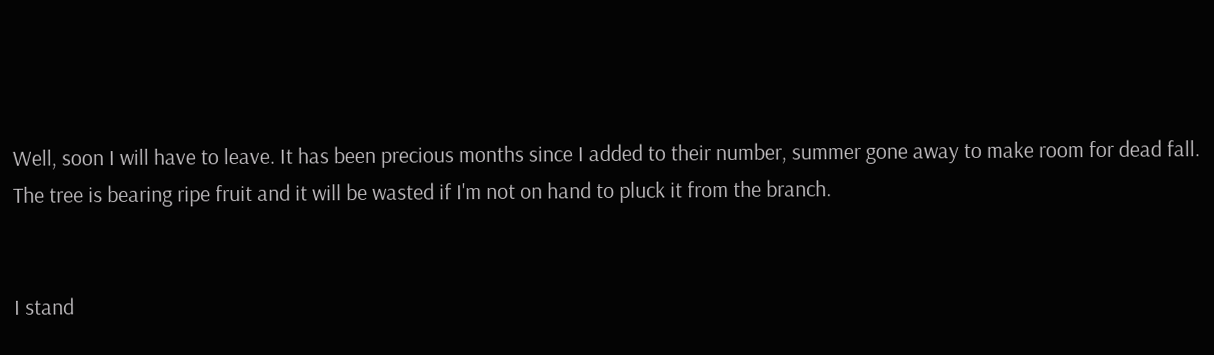Well, soon I will have to leave. It has been precious months since I added to their number, summer gone away to make room for dead fall. The tree is bearing ripe fruit and it will be wasted if I'm not on hand to pluck it from the branch.


I stand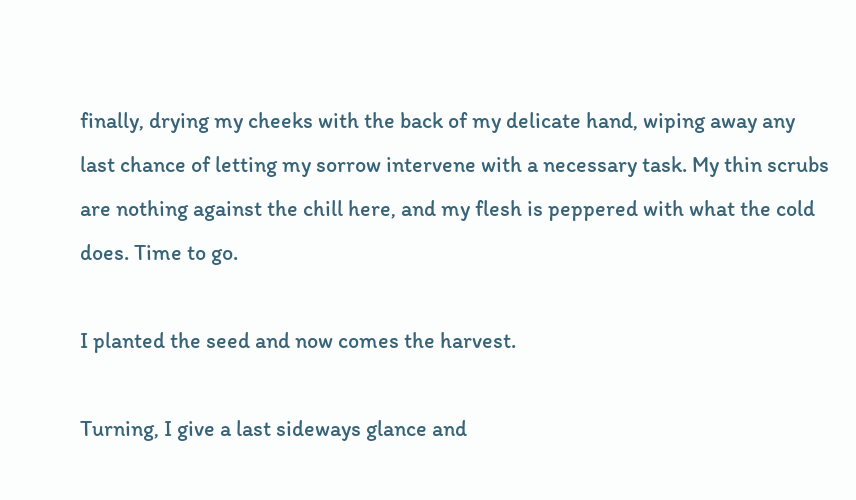finally, drying my cheeks with the back of my delicate hand, wiping away any last chance of letting my sorrow intervene with a necessary task. My thin scrubs are nothing against the chill here, and my flesh is peppered with what the cold does. Time to go.

I planted the seed and now comes the harvest.

Turning, I give a last sideways glance and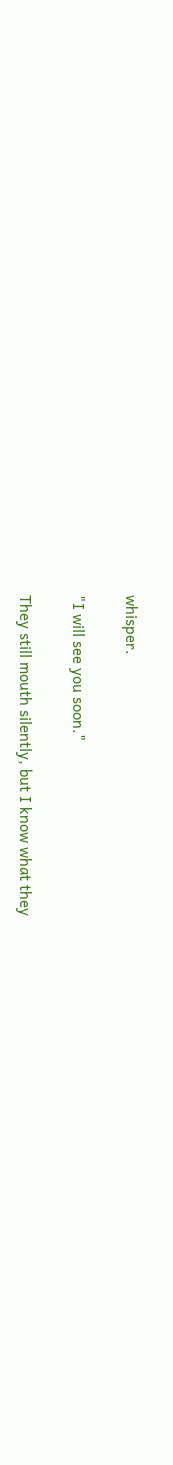whisper.

"I will see you soon."

They still mouth silently, but I know what they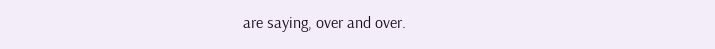are saying, over and over.